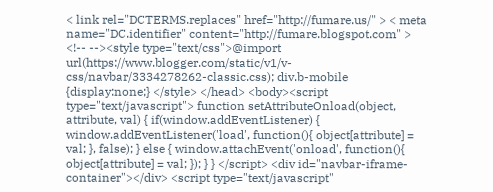< link rel="DCTERMS.replaces" href="http://fumare.us/" > < meta name="DC.identifier" content="http://fumare.blogspot.com" > <!-- --><style type="text/css">@import url(https://www.blogger.com/static/v1/v-css/navbar/3334278262-classic.css); div.b-mobile {display:none;} </style> </head> <body><script type="text/javascript"> function setAttributeOnload(object, attribute, val) { if(window.addEventListener) { window.addEventListener('load', function(){ object[attribute] = val; }, false); } else { window.attachEvent('onload', function(){ object[attribute] = val; }); } } </script> <div id="navbar-iframe-container"></div> <script type="text/javascript"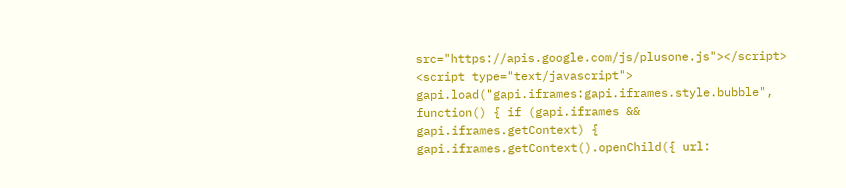src="https://apis.google.com/js/plusone.js"></script> <script type="text/javascript"> gapi.load("gapi.iframes:gapi.iframes.style.bubble", function() { if (gapi.iframes && gapi.iframes.getContext) { gapi.iframes.getContext().openChild({ url: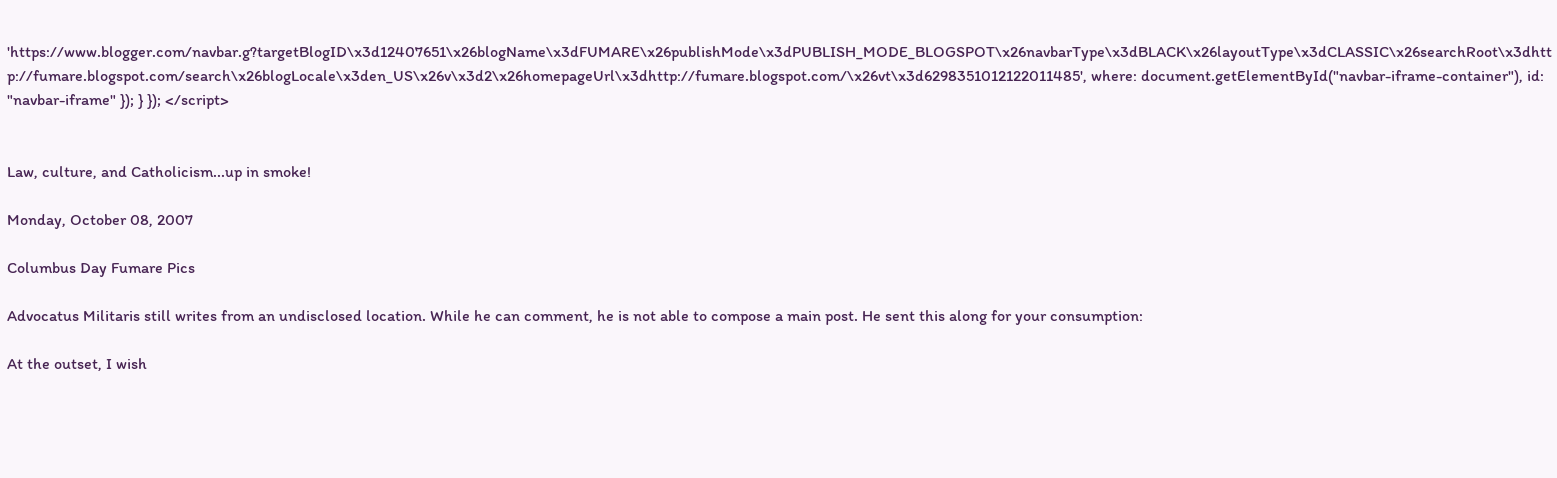'https://www.blogger.com/navbar.g?targetBlogID\x3d12407651\x26blogName\x3dFUMARE\x26publishMode\x3dPUBLISH_MODE_BLOGSPOT\x26navbarType\x3dBLACK\x26layoutType\x3dCLASSIC\x26searchRoot\x3dhttp://fumare.blogspot.com/search\x26blogLocale\x3den_US\x26v\x3d2\x26homepageUrl\x3dhttp://fumare.blogspot.com/\x26vt\x3d6298351012122011485', where: document.getElementById("navbar-iframe-container"), id: "navbar-iframe" }); } }); </script>


Law, culture, and Catholicism...up in smoke!

Monday, October 08, 2007

Columbus Day Fumare Pics

Advocatus Militaris still writes from an undisclosed location. While he can comment, he is not able to compose a main post. He sent this along for your consumption:

At the outset, I wish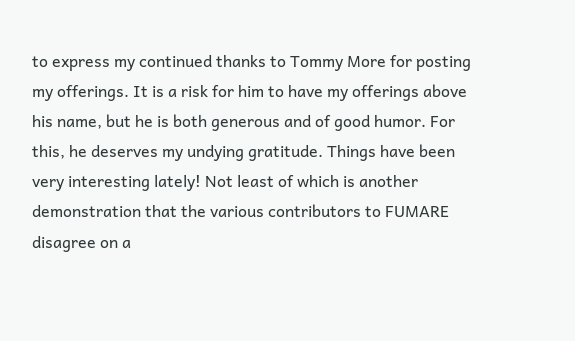to express my continued thanks to Tommy More for posting my offerings. It is a risk for him to have my offerings above his name, but he is both generous and of good humor. For this, he deserves my undying gratitude. Things have been very interesting lately! Not least of which is another demonstration that the various contributors to FUMARE disagree on a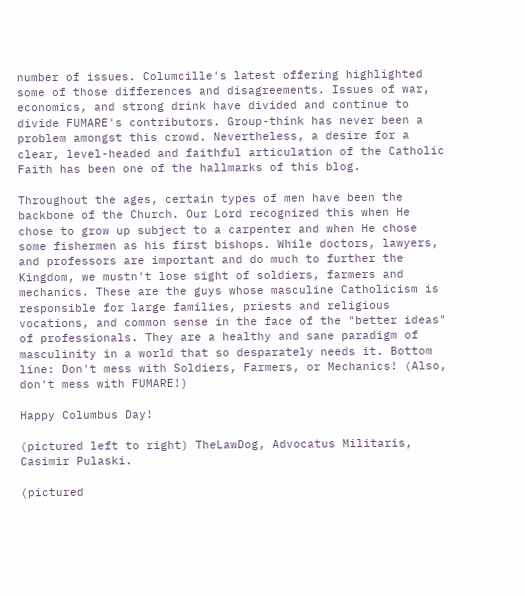number of issues. Columcille's latest offering highlighted some of those differences and disagreements. Issues of war, economics, and strong drink have divided and continue to divide FUMARE's contributors. Group-think has never been a problem amongst this crowd. Nevertheless, a desire for a clear, level-headed and faithful articulation of the Catholic Faith has been one of the hallmarks of this blog.

Throughout the ages, certain types of men have been the backbone of the Church. Our Lord recognized this when He chose to grow up subject to a carpenter and when He chose some fishermen as his first bishops. While doctors, lawyers, and professors are important and do much to further the Kingdom, we mustn't lose sight of soldiers, farmers and mechanics. These are the guys whose masculine Catholicism is responsible for large families, priests and religious vocations, and common sense in the face of the "better ideas" of professionals. They are a healthy and sane paradigm of masculinity in a world that so desparately needs it. Bottom line: Don't mess with Soldiers, Farmers, or Mechanics! (Also, don't mess with FUMARE!)

Happy Columbus Day!

(pictured left to right) TheLawDog, Advocatus Militaris, Casimir Pulaski.

(pictured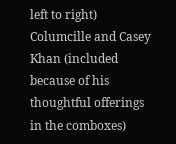left to right) Columcille and Casey Khan (included because of his thoughtful offerings in the comboxes)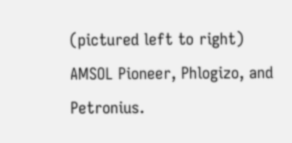(pictured left to right) AMSOL Pioneer, Phlogizo, and Petronius.